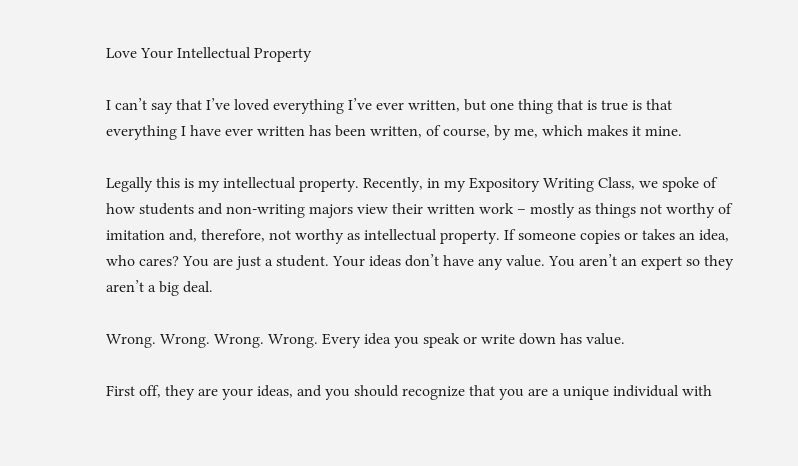Love Your Intellectual Property

I can’t say that I’ve loved everything I’ve ever written, but one thing that is true is that everything I have ever written has been written, of course, by me, which makes it mine.

Legally this is my intellectual property. Recently, in my Expository Writing Class, we spoke of how students and non-writing majors view their written work – mostly as things not worthy of imitation and, therefore, not worthy as intellectual property. If someone copies or takes an idea, who cares? You are just a student. Your ideas don’t have any value. You aren’t an expert so they aren’t a big deal.

Wrong. Wrong. Wrong. Wrong. Every idea you speak or write down has value.

First off, they are your ideas, and you should recognize that you are a unique individual with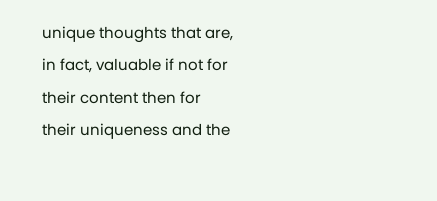unique thoughts that are, in fact, valuable if not for their content then for their uniqueness and the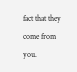fact that they come from you.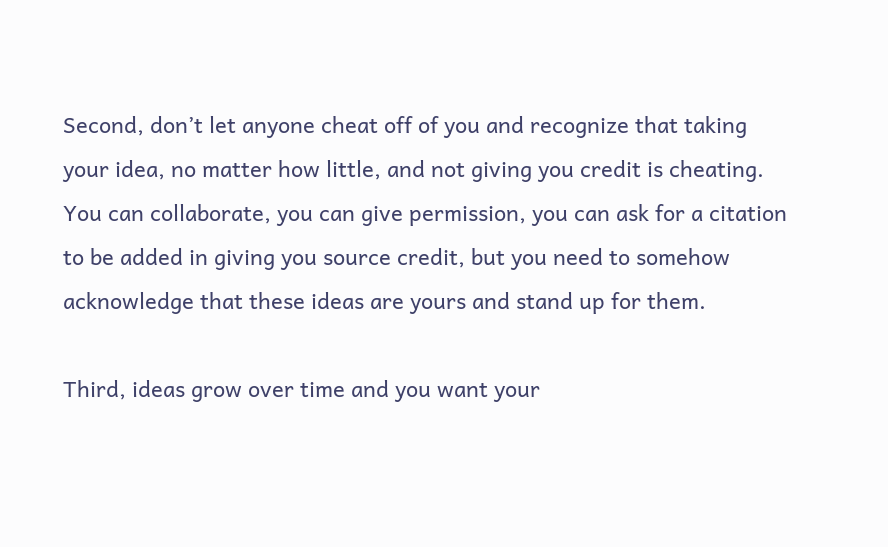Second, don’t let anyone cheat off of you and recognize that taking your idea, no matter how little, and not giving you credit is cheating. You can collaborate, you can give permission, you can ask for a citation to be added in giving you source credit, but you need to somehow acknowledge that these ideas are yours and stand up for them.

Third, ideas grow over time and you want your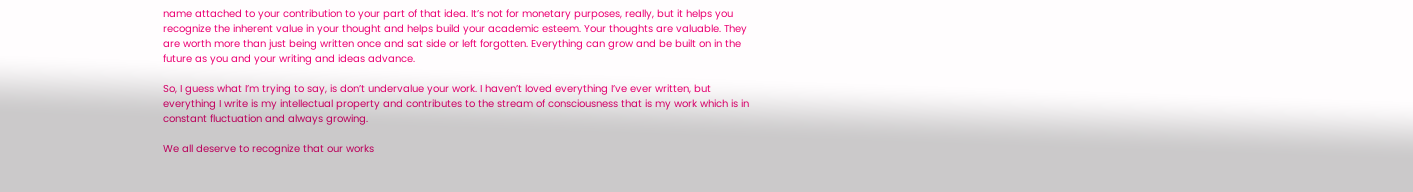name attached to your contribution to your part of that idea. It’s not for monetary purposes, really, but it helps you recognize the inherent value in your thought and helps build your academic esteem. Your thoughts are valuable. They are worth more than just being written once and sat side or left forgotten. Everything can grow and be built on in the future as you and your writing and ideas advance.

So, I guess what I’m trying to say, is don’t undervalue your work. I haven’t loved everything I’ve ever written, but everything I write is my intellectual property and contributes to the stream of consciousness that is my work which is in constant fluctuation and always growing.

We all deserve to recognize that our works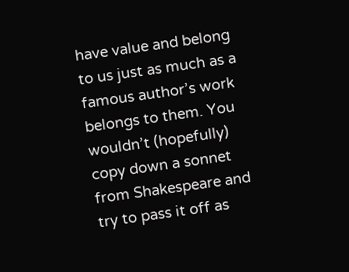have value and belong to us just as much as a famous author’s work belongs to them. You wouldn’t (hopefully) copy down a sonnet from Shakespeare and try to pass it off as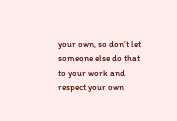your own, so don’t let someone else do that to your work and respect your own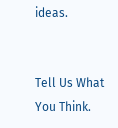ideas.


Tell Us What You Think.